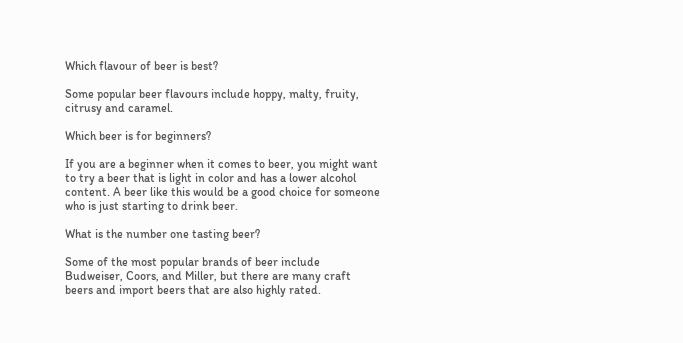Which flavour of beer is best?

Some popular beer flavours include hoppy, malty, fruity, citrusy and caramel.

Which beer is for beginners?

If you are a beginner when it comes to beer, you might want to try a beer that is light in color and has a lower alcohol content. A beer like this would be a good choice for someone who is just starting to drink beer.

What is the number one tasting beer?

Some of the most popular brands of beer include Budweiser, Coors, and Miller, but there are many craft beers and import beers that are also highly rated.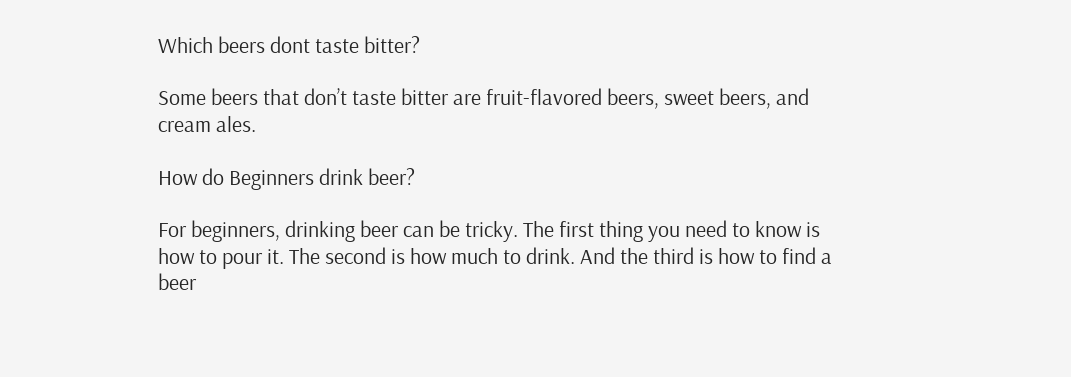Which beers dont taste bitter?

Some beers that don’t taste bitter are fruit-flavored beers, sweet beers, and cream ales.

How do Beginners drink beer?

For beginners, drinking beer can be tricky. The first thing you need to know is how to pour it. The second is how much to drink. And the third is how to find a beer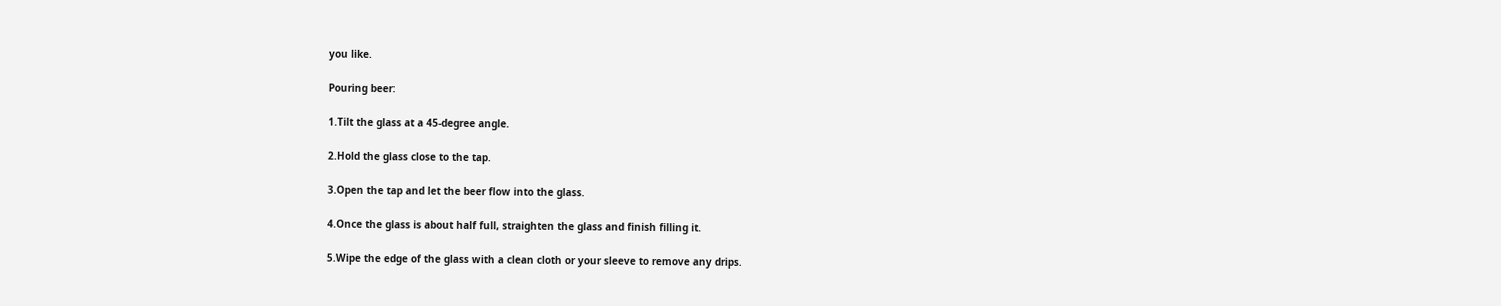you like.

Pouring beer:

1.Tilt the glass at a 45-degree angle.

2.Hold the glass close to the tap.

3.Open the tap and let the beer flow into the glass.

4.Once the glass is about half full, straighten the glass and finish filling it.

5.Wipe the edge of the glass with a clean cloth or your sleeve to remove any drips.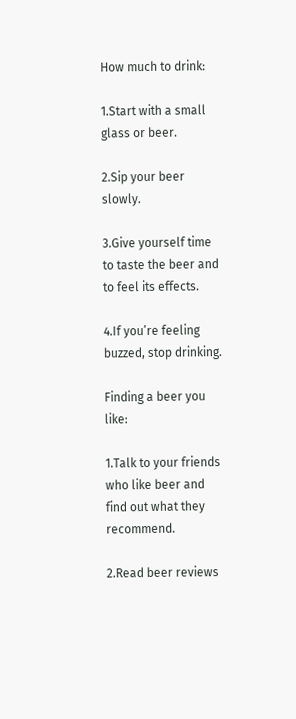How much to drink:

1.Start with a small glass or beer.

2.Sip your beer slowly.

3.Give yourself time to taste the beer and to feel its effects.

4.If you’re feeling buzzed, stop drinking.

Finding a beer you like:

1.Talk to your friends who like beer and find out what they recommend.

2.Read beer reviews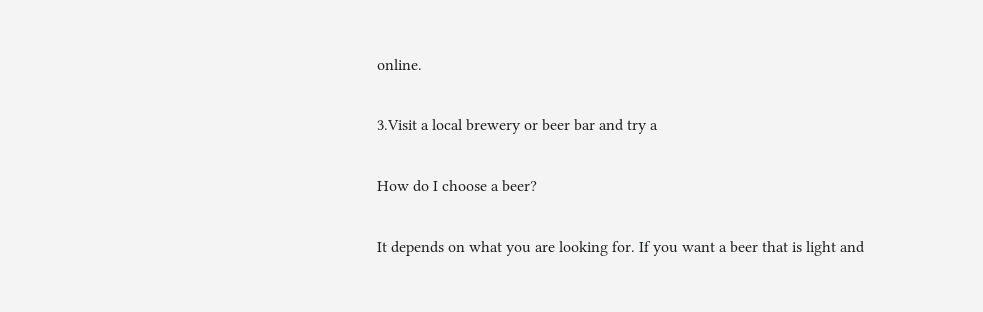online.

3.Visit a local brewery or beer bar and try a

How do I choose a beer?

It depends on what you are looking for. If you want a beer that is light and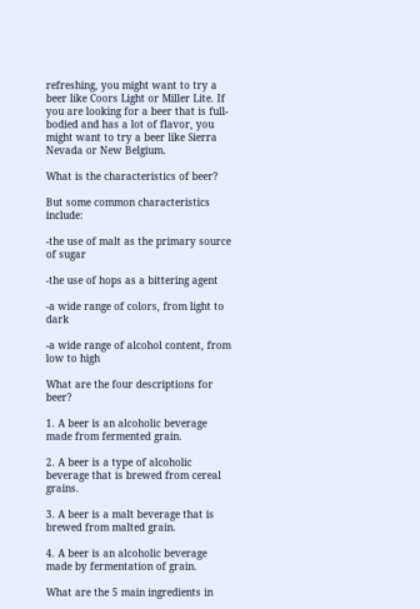refreshing, you might want to try a beer like Coors Light or Miller Lite. If you are looking for a beer that is full-bodied and has a lot of flavor, you might want to try a beer like Sierra Nevada or New Belgium.

What is the characteristics of beer?

But some common characteristics include:

-the use of malt as the primary source of sugar

-the use of hops as a bittering agent

-a wide range of colors, from light to dark

-a wide range of alcohol content, from low to high

What are the four descriptions for beer?

1. A beer is an alcoholic beverage made from fermented grain.

2. A beer is a type of alcoholic beverage that is brewed from cereal grains.

3. A beer is a malt beverage that is brewed from malted grain.

4. A beer is an alcoholic beverage made by fermentation of grain.

What are the 5 main ingredients in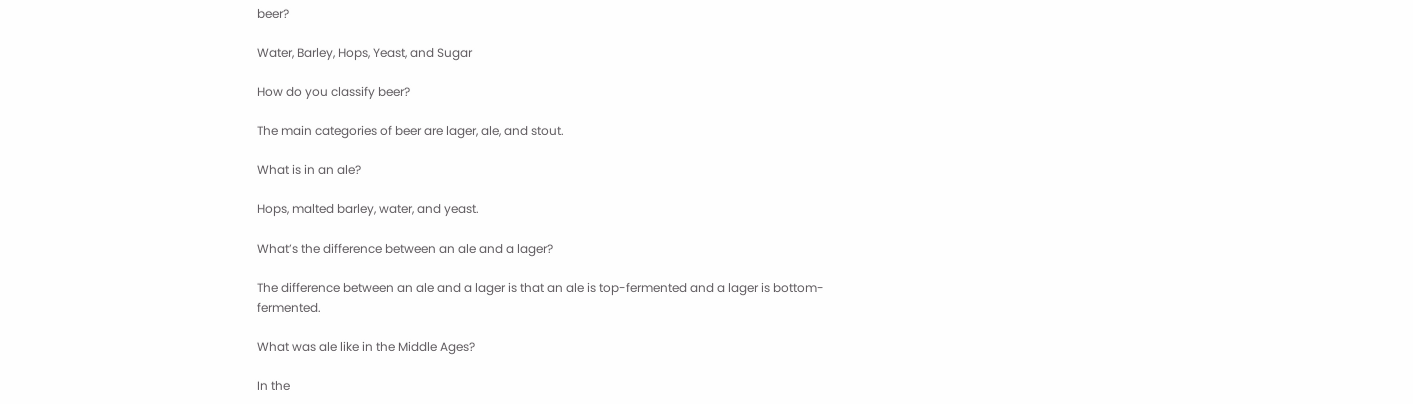beer?

Water, Barley, Hops, Yeast, and Sugar

How do you classify beer?

The main categories of beer are lager, ale, and stout.

What is in an ale?

Hops, malted barley, water, and yeast.

What’s the difference between an ale and a lager?

The difference between an ale and a lager is that an ale is top-fermented and a lager is bottom-fermented.

What was ale like in the Middle Ages?

In the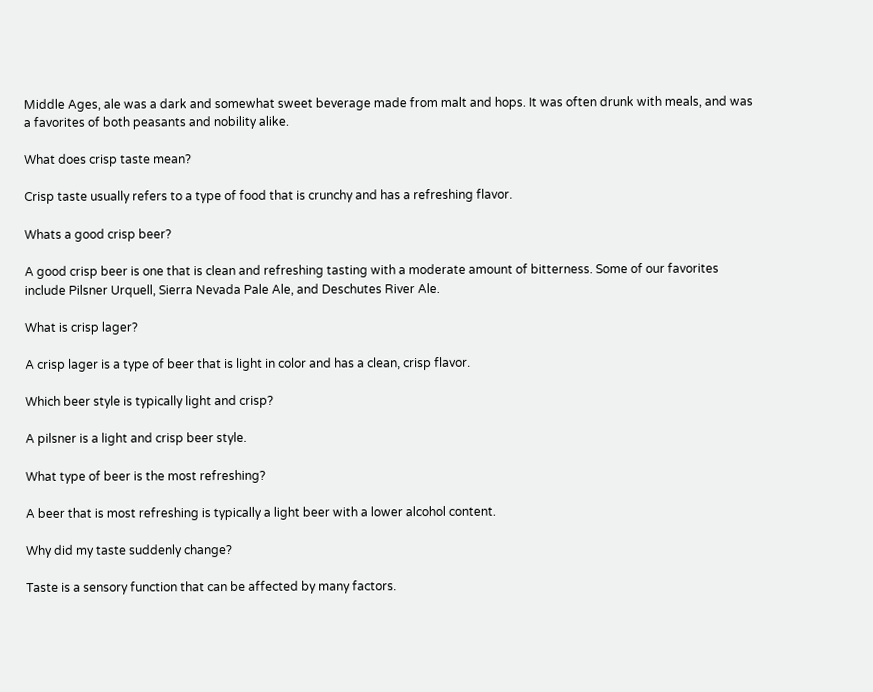Middle Ages, ale was a dark and somewhat sweet beverage made from malt and hops. It was often drunk with meals, and was a favorites of both peasants and nobility alike.

What does crisp taste mean?

Crisp taste usually refers to a type of food that is crunchy and has a refreshing flavor.

Whats a good crisp beer?

A good crisp beer is one that is clean and refreshing tasting with a moderate amount of bitterness. Some of our favorites include Pilsner Urquell, Sierra Nevada Pale Ale, and Deschutes River Ale.

What is crisp lager?

A crisp lager is a type of beer that is light in color and has a clean, crisp flavor.

Which beer style is typically light and crisp?

A pilsner is a light and crisp beer style.

What type of beer is the most refreshing?

A beer that is most refreshing is typically a light beer with a lower alcohol content.

Why did my taste suddenly change?

Taste is a sensory function that can be affected by many factors.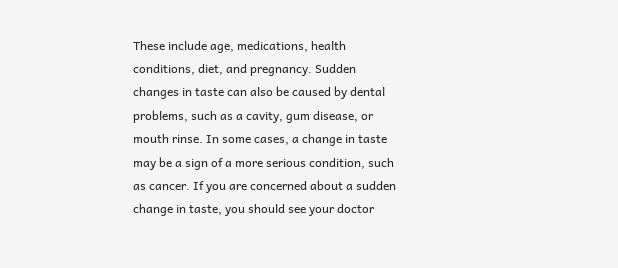These include age, medications, health conditions, diet, and pregnancy. Sudden changes in taste can also be caused by dental problems, such as a cavity, gum disease, or mouth rinse. In some cases, a change in taste may be a sign of a more serious condition, such as cancer. If you are concerned about a sudden change in taste, you should see your doctor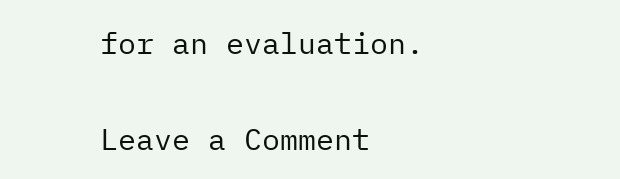for an evaluation.

Leave a Comment